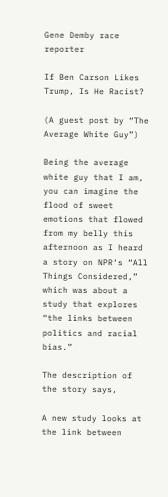Gene Demby race reporter

If Ben Carson Likes Trump, Is He Racist?

(A guest post by “The Average White Guy”)

Being the average white guy that I am, you can imagine the flood of sweet emotions that flowed from my belly this afternoon as I heard a story on NPR‘s “All Things Considered,” which was about a study that explores “the links between politics and racial bias.”

The description of the story says,

A new study looks at the link between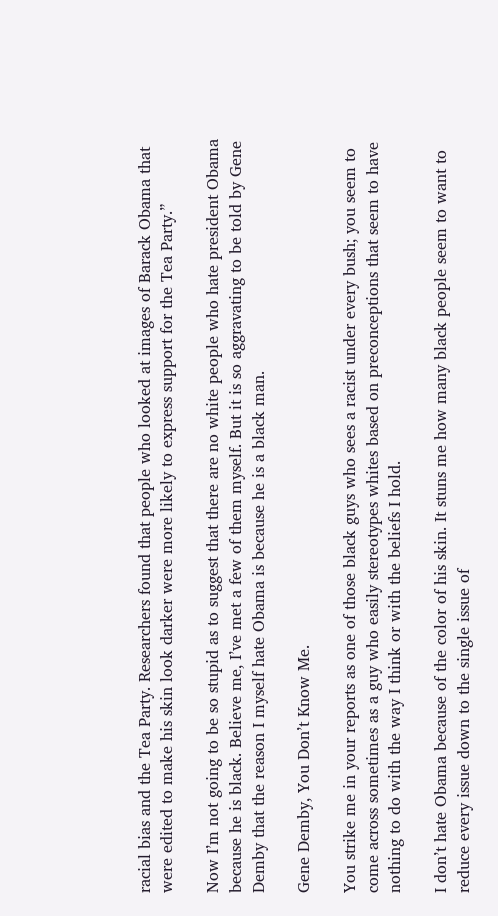racial bias and the Tea Party. Researchers found that people who looked at images of Barack Obama that were edited to make his skin look darker were more likely to express support for the Tea Party.”

Now I’m not going to be so stupid as to suggest that there are no white people who hate president Obama because he is black. Believe me, I’ve met a few of them myself. But it is so aggravating to be told by Gene Demby that the reason I myself hate Obama is because he is a black man.

Gene Demby, You Don’t Know Me.

You strike me in your reports as one of those black guys who sees a racist under every bush; you seem to come across sometimes as a guy who easily stereotypes whites based on preconceptions that seem to have nothing to do with the way I think or with the beliefs I hold.

I don’t hate Obama because of the color of his skin. It stuns me how many black people seem to want to reduce every issue down to the single issue of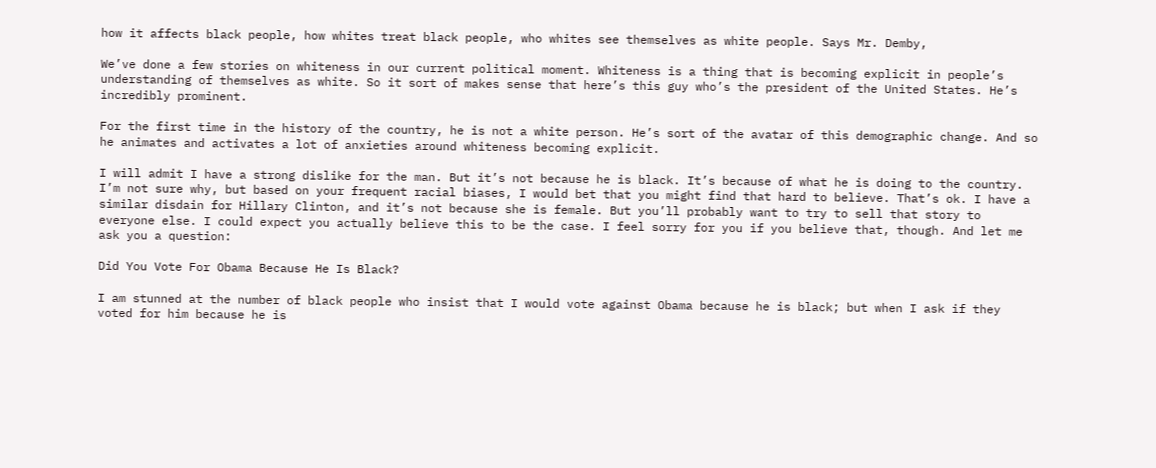how it affects black people, how whites treat black people, who whites see themselves as white people. Says Mr. Demby,

We’ve done a few stories on whiteness in our current political moment. Whiteness is a thing that is becoming explicit in people’s understanding of themselves as white. So it sort of makes sense that here’s this guy who’s the president of the United States. He’s incredibly prominent.

For the first time in the history of the country, he is not a white person. He’s sort of the avatar of this demographic change. And so he animates and activates a lot of anxieties around whiteness becoming explicit.

I will admit I have a strong dislike for the man. But it’s not because he is black. It’s because of what he is doing to the country. I’m not sure why, but based on your frequent racial biases, I would bet that you might find that hard to believe. That’s ok. I have a similar disdain for Hillary Clinton, and it’s not because she is female. But you’ll probably want to try to sell that story to everyone else. I could expect you actually believe this to be the case. I feel sorry for you if you believe that, though. And let me ask you a question:

Did You Vote For Obama Because He Is Black?

I am stunned at the number of black people who insist that I would vote against Obama because he is black; but when I ask if they voted for him because he is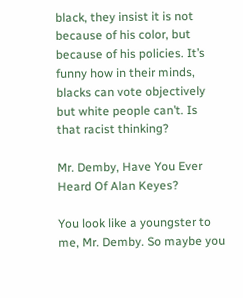black, they insist it is not because of his color, but because of his policies. It’s funny how in their minds, blacks can vote objectively but white people can’t. Is that racist thinking?

Mr. Demby, Have You Ever Heard Of Alan Keyes?

You look like a youngster to me, Mr. Demby. So maybe you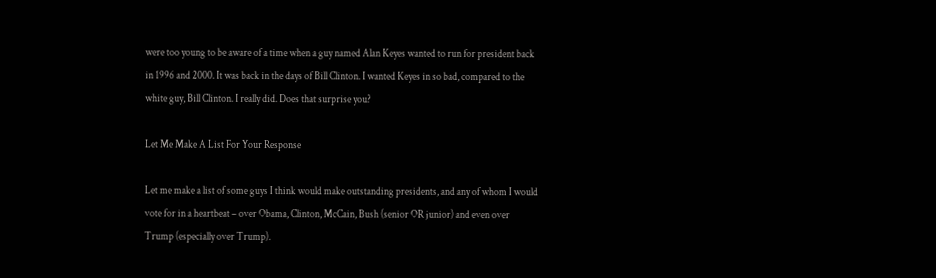were too young to be aware of a time when a guy named Alan Keyes wanted to run for president back in 1996 and 2000. It was back in the days of Bill Clinton. I wanted Keyes in so bad, compared to the white guy, Bill Clinton. I really did. Does that surprise you?

Let Me Make A List For Your Response

Let me make a list of some guys I think would make outstanding presidents, and any of whom I would vote for in a heartbeat – over Obama, Clinton, McCain, Bush (senior OR junior) and even over Trump (especially over Trump).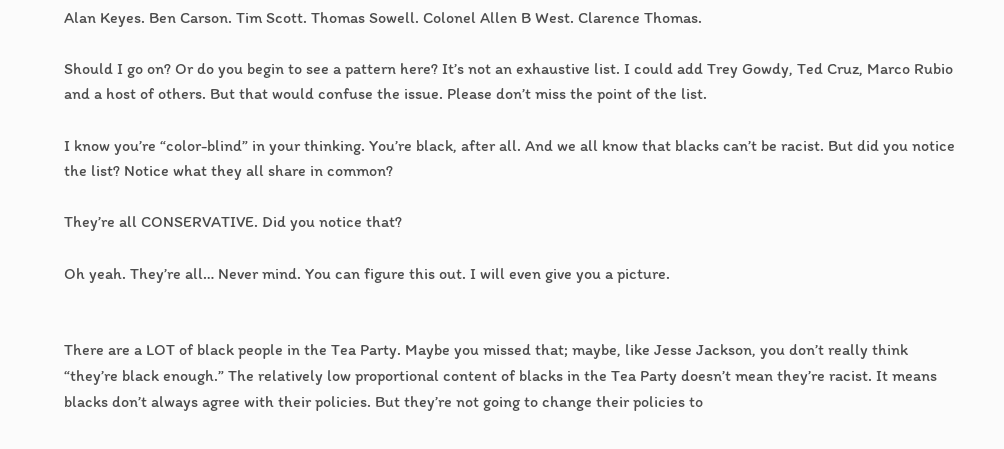Alan Keyes. Ben Carson. Tim Scott. Thomas Sowell. Colonel Allen B West. Clarence Thomas.

Should I go on? Or do you begin to see a pattern here? It’s not an exhaustive list. I could add Trey Gowdy, Ted Cruz, Marco Rubio and a host of others. But that would confuse the issue. Please don’t miss the point of the list.

I know you’re “color-blind” in your thinking. You’re black, after all. And we all know that blacks can’t be racist. But did you notice the list? Notice what they all share in common?

They’re all CONSERVATIVE. Did you notice that?

Oh yeah. They’re all… Never mind. You can figure this out. I will even give you a picture.


There are a LOT of black people in the Tea Party. Maybe you missed that; maybe, like Jesse Jackson, you don’t really think “they’re black enough.” The relatively low proportional content of blacks in the Tea Party doesn’t mean they’re racist. It means blacks don’t always agree with their policies. But they’re not going to change their policies to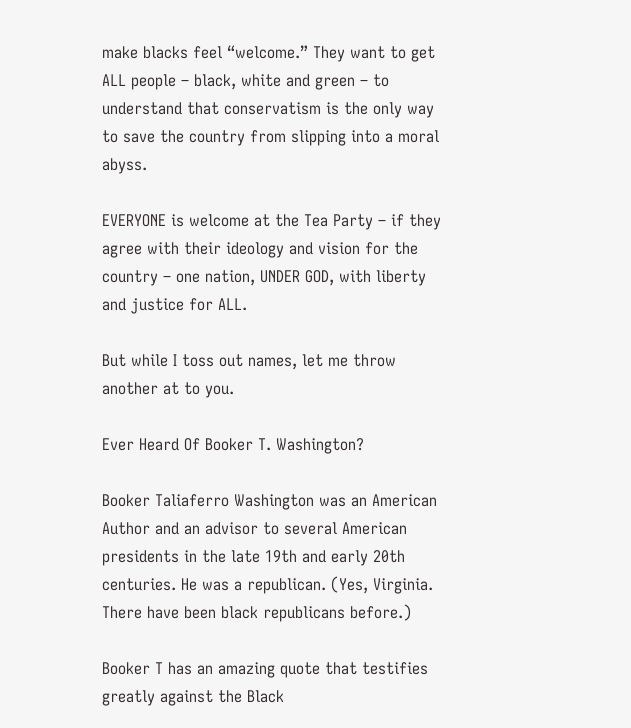make blacks feel “welcome.” They want to get ALL people – black, white and green – to understand that conservatism is the only way to save the country from slipping into a moral abyss.

EVERYONE is welcome at the Tea Party – if they agree with their ideology and vision for the country – one nation, UNDER GOD, with liberty and justice for ALL.

But while I toss out names, let me throw another at to you.

Ever Heard Of Booker T. Washington?

Booker Taliaferro Washington was an American Author and an advisor to several American presidents in the late 19th and early 20th centuries. He was a republican. (Yes, Virginia. There have been black republicans before.)

Booker T has an amazing quote that testifies greatly against the Black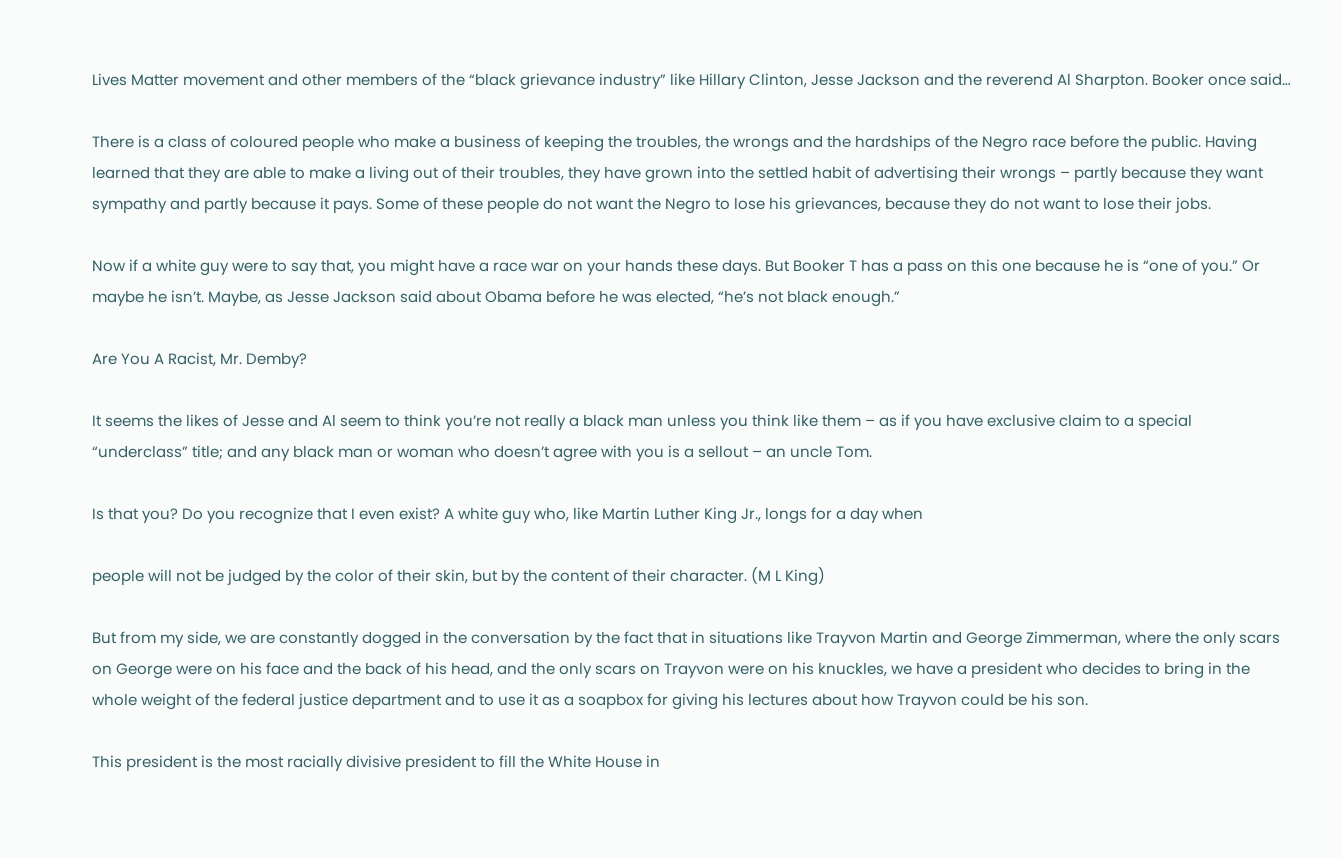Lives Matter movement and other members of the “black grievance industry” like Hillary Clinton, Jesse Jackson and the reverend Al Sharpton. Booker once said…

There is a class of coloured people who make a business of keeping the troubles, the wrongs and the hardships of the Negro race before the public. Having learned that they are able to make a living out of their troubles, they have grown into the settled habit of advertising their wrongs – partly because they want sympathy and partly because it pays. Some of these people do not want the Negro to lose his grievances, because they do not want to lose their jobs.

Now if a white guy were to say that, you might have a race war on your hands these days. But Booker T has a pass on this one because he is “one of you.” Or maybe he isn’t. Maybe, as Jesse Jackson said about Obama before he was elected, “he’s not black enough.”

Are You A Racist, Mr. Demby?

It seems the likes of Jesse and Al seem to think you’re not really a black man unless you think like them – as if you have exclusive claim to a special “underclass” title; and any black man or woman who doesn’t agree with you is a sellout – an uncle Tom.

Is that you? Do you recognize that I even exist? A white guy who, like Martin Luther King Jr., longs for a day when

people will not be judged by the color of their skin, but by the content of their character. (M L King)

But from my side, we are constantly dogged in the conversation by the fact that in situations like Trayvon Martin and George Zimmerman, where the only scars on George were on his face and the back of his head, and the only scars on Trayvon were on his knuckles, we have a president who decides to bring in the whole weight of the federal justice department and to use it as a soapbox for giving his lectures about how Trayvon could be his son.

This president is the most racially divisive president to fill the White House in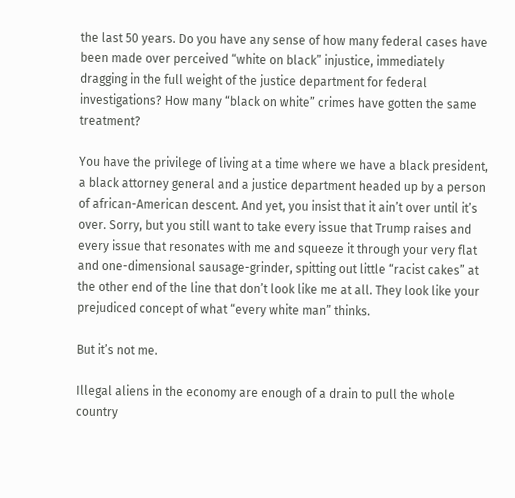the last 50 years. Do you have any sense of how many federal cases have been made over perceived “white on black” injustice, immediately dragging in the full weight of the justice department for federal investigations? How many “black on white” crimes have gotten the same treatment?

You have the privilege of living at a time where we have a black president, a black attorney general and a justice department headed up by a person of african-American descent. And yet, you insist that it ain’t over until it’s over. Sorry, but you still want to take every issue that Trump raises and every issue that resonates with me and squeeze it through your very flat and one-dimensional sausage-grinder, spitting out little “racist cakes” at the other end of the line that don’t look like me at all. They look like your prejudiced concept of what “every white man” thinks.

But it’s not me.

Illegal aliens in the economy are enough of a drain to pull the whole country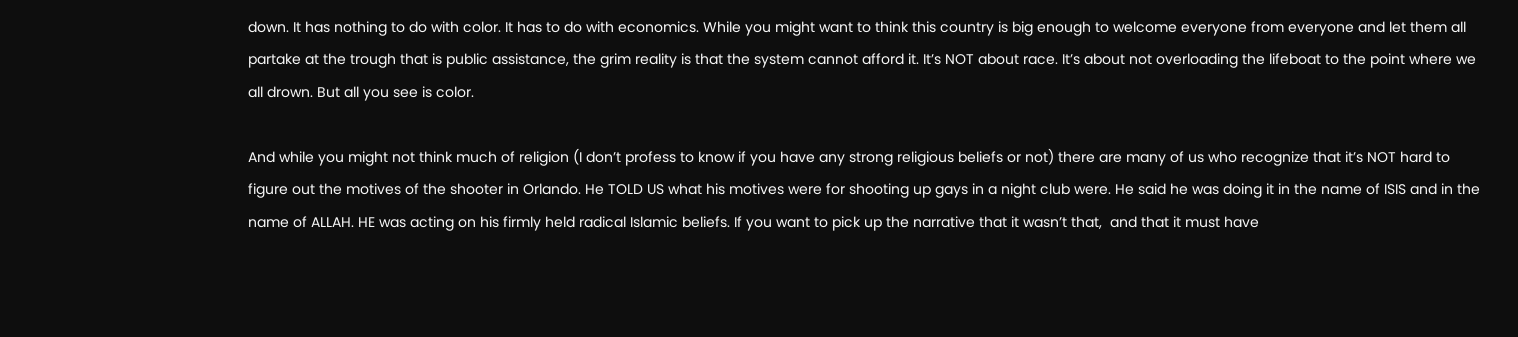down. It has nothing to do with color. It has to do with economics. While you might want to think this country is big enough to welcome everyone from everyone and let them all partake at the trough that is public assistance, the grim reality is that the system cannot afford it. It’s NOT about race. It’s about not overloading the lifeboat to the point where we all drown. But all you see is color.

And while you might not think much of religion (I don’t profess to know if you have any strong religious beliefs or not) there are many of us who recognize that it’s NOT hard to figure out the motives of the shooter in Orlando. He TOLD US what his motives were for shooting up gays in a night club were. He said he was doing it in the name of ISIS and in the name of ALLAH. HE was acting on his firmly held radical Islamic beliefs. If you want to pick up the narrative that it wasn’t that,  and that it must have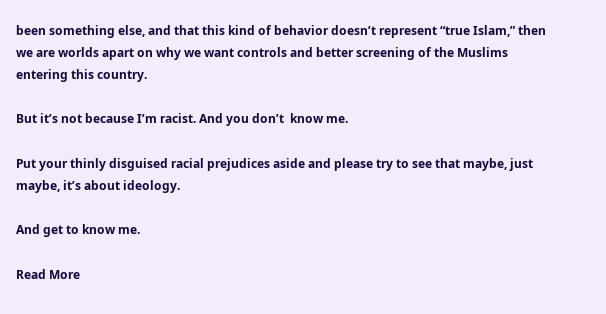been something else, and that this kind of behavior doesn’t represent “true Islam,” then we are worlds apart on why we want controls and better screening of the Muslims entering this country.

But it’s not because I’m racist. And you don’t  know me.

Put your thinly disguised racial prejudices aside and please try to see that maybe, just maybe, it’s about ideology.

And get to know me.

Read More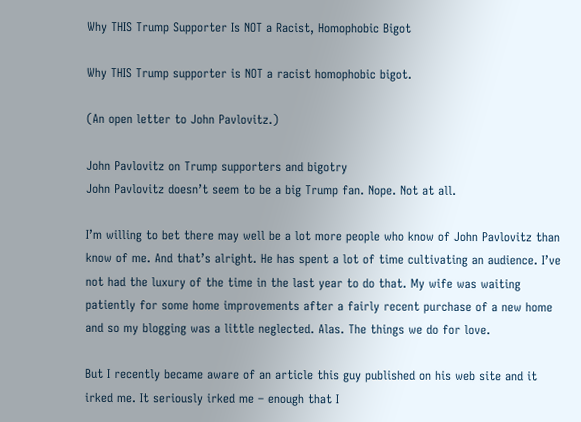Why THIS Trump Supporter Is NOT a Racist, Homophobic Bigot

Why THIS Trump supporter is NOT a racist homophobic bigot.

(An open letter to John Pavlovitz.)

John Pavlovitz on Trump supporters and bigotry
John Pavlovitz doesn’t seem to be a big Trump fan. Nope. Not at all.

I’m willing to bet there may well be a lot more people who know of John Pavlovitz than know of me. And that’s alright. He has spent a lot of time cultivating an audience. I’ve not had the luxury of the time in the last year to do that. My wife was waiting patiently for some home improvements after a fairly recent purchase of a new home and so my blogging was a little neglected. Alas. The things we do for love.

But I recently became aware of an article this guy published on his web site and it irked me. It seriously irked me – enough that I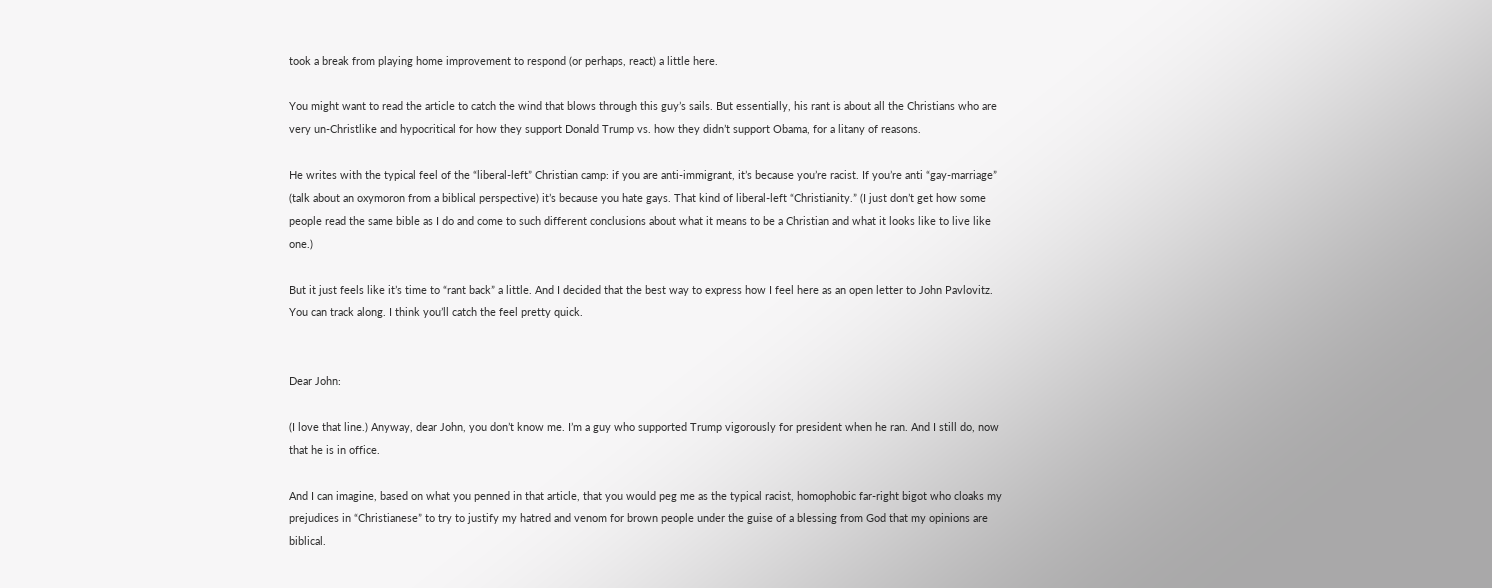took a break from playing home improvement to respond (or perhaps, react) a little here.

You might want to read the article to catch the wind that blows through this guy’s sails. But essentially, his rant is about all the Christians who are very un-Christlike and hypocritical for how they support Donald Trump vs. how they didn’t support Obama, for a litany of reasons.

He writes with the typical feel of the “liberal-left” Christian camp: if you are anti-immigrant, it’s because you’re racist. If you’re anti “gay-marriage” (talk about an oxymoron from a biblical perspective) it’s because you hate gays. That kind of liberal-left “Christianity.” (I just don’t get how some people read the same bible as I do and come to such different conclusions about what it means to be a Christian and what it looks like to live like one.)

But it just feels like it’s time to “rant back” a little. And I decided that the best way to express how I feel here as an open letter to John Pavlovitz. You can track along. I think you’ll catch the feel pretty quick.


Dear John:

(I love that line.) Anyway, dear John, you don’t know me. I’m a guy who supported Trump vigorously for president when he ran. And I still do, now that he is in office.

And I can imagine, based on what you penned in that article, that you would peg me as the typical racist, homophobic far-right bigot who cloaks my prejudices in “Christianese” to try to justify my hatred and venom for brown people under the guise of a blessing from God that my opinions are biblical.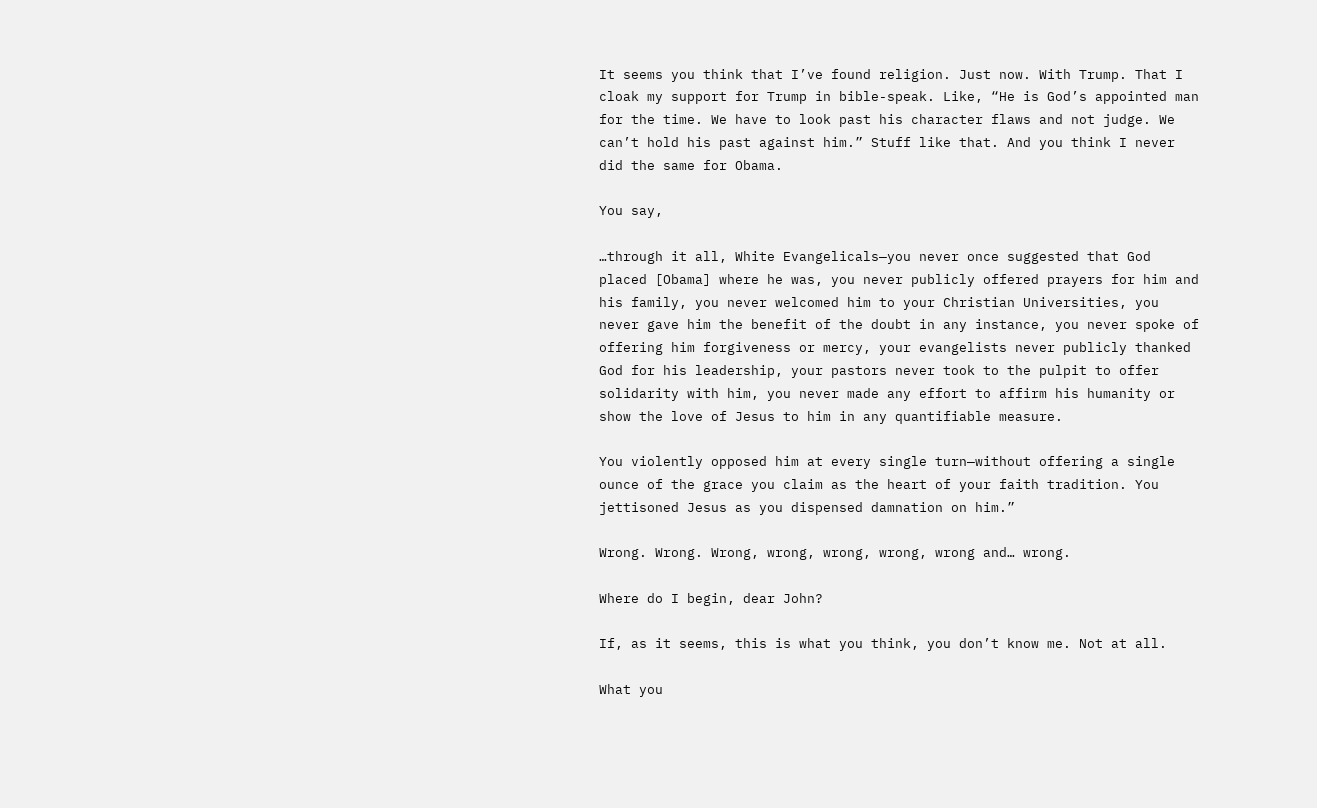It seems you think that I’ve found religion. Just now. With Trump. That I cloak my support for Trump in bible-speak. Like, “He is God’s appointed man for the time. We have to look past his character flaws and not judge. We can’t hold his past against him.” Stuff like that. And you think I never did the same for Obama.

You say,

…through it all, White Evangelicals—you never once suggested that God placed [Obama] where he was, you never publicly offered prayers for him and his family, you never welcomed him to your Christian Universities, you never gave him the benefit of the doubt in any instance, you never spoke of offering him forgiveness or mercy, your evangelists never publicly thanked God for his leadership, your pastors never took to the pulpit to offer solidarity with him, you never made any effort to affirm his humanity or show the love of Jesus to him in any quantifiable measure.

You violently opposed him at every single turn—without offering a single ounce of the grace you claim as the heart of your faith tradition. You jettisoned Jesus as you dispensed damnation on him.”

Wrong. Wrong. Wrong, wrong, wrong, wrong, wrong and… wrong.

Where do I begin, dear John?

If, as it seems, this is what you think, you don’t know me. Not at all.

What you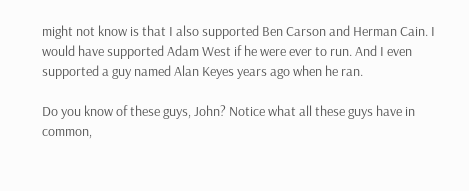might not know is that I also supported Ben Carson and Herman Cain. I would have supported Adam West if he were ever to run. And I even supported a guy named Alan Keyes years ago when he ran.

Do you know of these guys, John? Notice what all these guys have in common,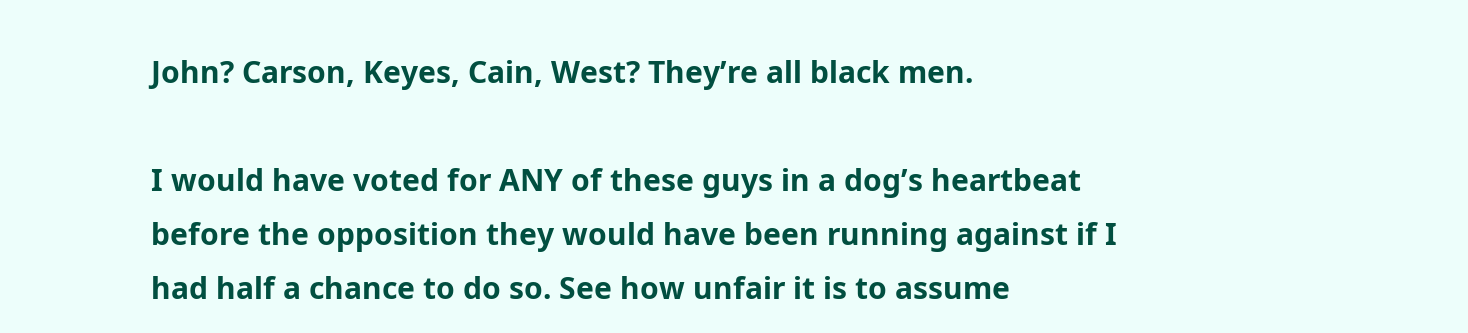John? Carson, Keyes, Cain, West? They’re all black men.

I would have voted for ANY of these guys in a dog’s heartbeat before the opposition they would have been running against if I had half a chance to do so. See how unfair it is to assume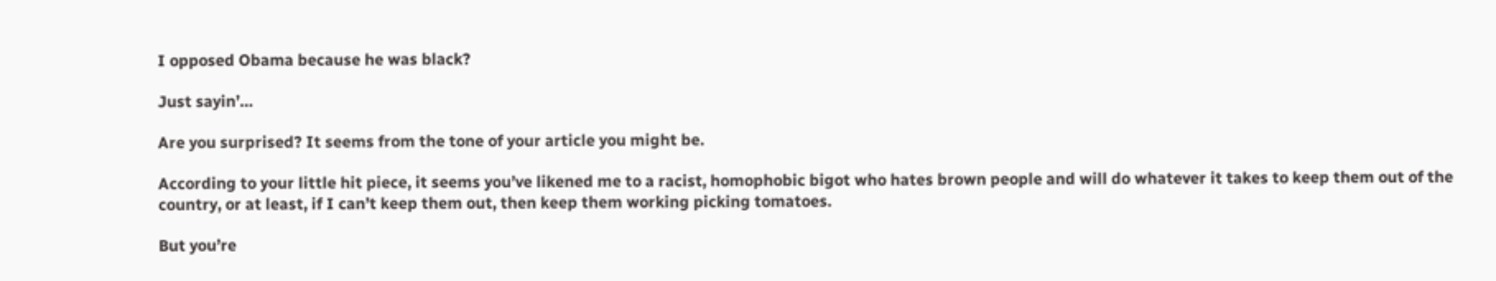I opposed Obama because he was black?

Just sayin’…

Are you surprised? It seems from the tone of your article you might be.

According to your little hit piece, it seems you’ve likened me to a racist, homophobic bigot who hates brown people and will do whatever it takes to keep them out of the country, or at least, if I can’t keep them out, then keep them working picking tomatoes.

But you’re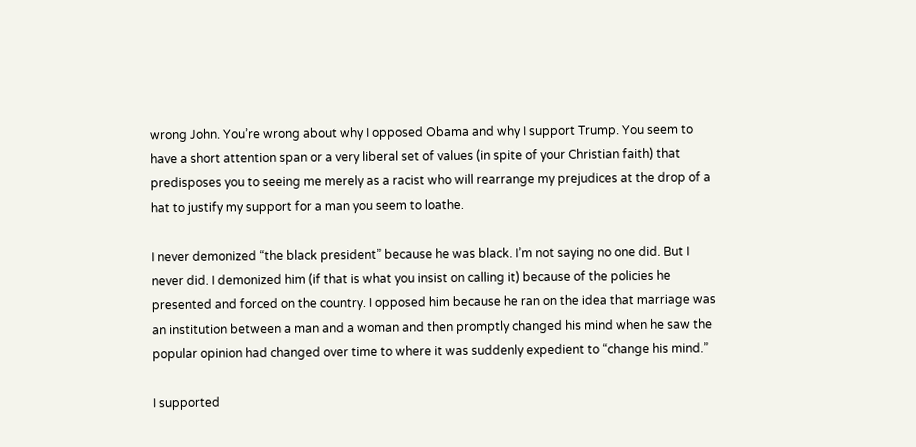wrong John. You’re wrong about why I opposed Obama and why I support Trump. You seem to have a short attention span or a very liberal set of values (in spite of your Christian faith) that predisposes you to seeing me merely as a racist who will rearrange my prejudices at the drop of a hat to justify my support for a man you seem to loathe.

I never demonized “the black president” because he was black. I’m not saying no one did. But I never did. I demonized him (if that is what you insist on calling it) because of the policies he presented and forced on the country. I opposed him because he ran on the idea that marriage was an institution between a man and a woman and then promptly changed his mind when he saw the popular opinion had changed over time to where it was suddenly expedient to “change his mind.”

I supported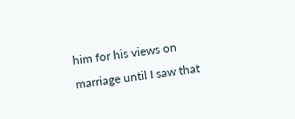him for his views on marriage until I saw that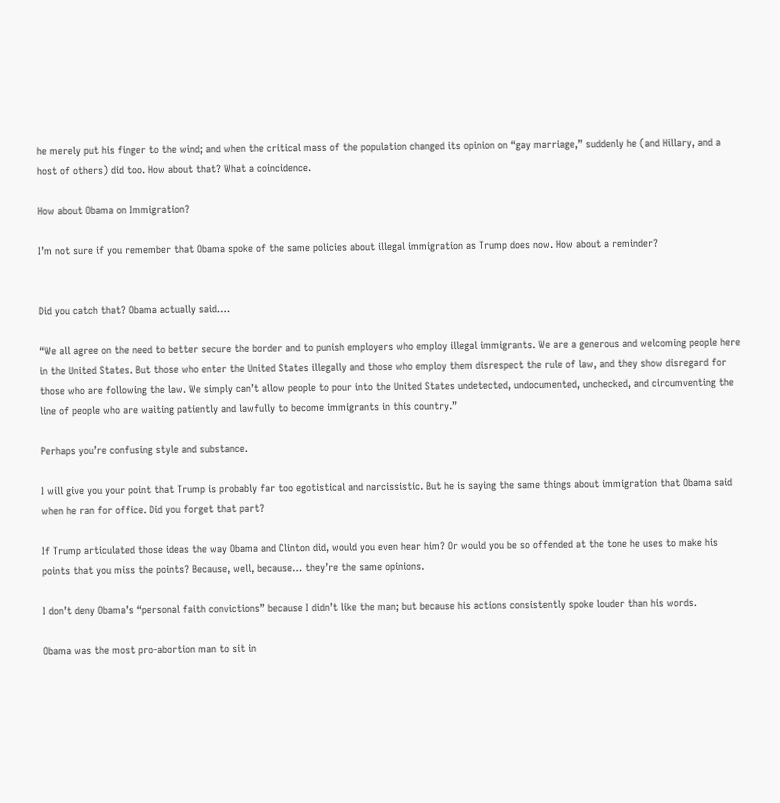he merely put his finger to the wind; and when the critical mass of the population changed its opinion on “gay marriage,” suddenly he (and Hillary, and a host of others) did too. How about that? What a coincidence.

How about Obama on Immigration?

I’m not sure if you remember that Obama spoke of the same policies about illegal immigration as Trump does now. How about a reminder?


Did you catch that? Obama actually said….

“We all agree on the need to better secure the border and to punish employers who employ illegal immigrants. We are a generous and welcoming people here in the United States. But those who enter the United States illegally and those who employ them disrespect the rule of law, and they show disregard for those who are following the law. We simply can’t allow people to pour into the United States undetected, undocumented, unchecked, and circumventing the line of people who are waiting patiently and lawfully to become immigrants in this country.”

Perhaps you’re confusing style and substance.

I will give you your point that Trump is probably far too egotistical and narcissistic. But he is saying the same things about immigration that Obama said when he ran for office. Did you forget that part?

If Trump articulated those ideas the way Obama and Clinton did, would you even hear him? Or would you be so offended at the tone he uses to make his points that you miss the points? Because, well, because… they’re the same opinions.

I don’t deny Obama’s “personal faith convictions” because I didn’t like the man; but because his actions consistently spoke louder than his words.

Obama was the most pro-abortion man to sit in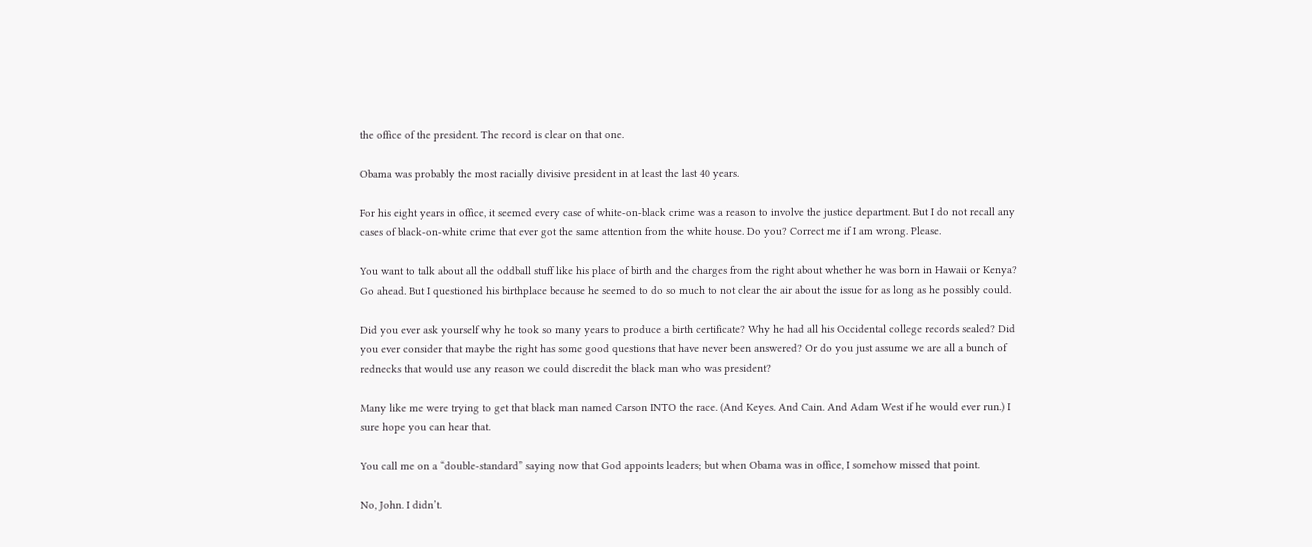the office of the president. The record is clear on that one.

Obama was probably the most racially divisive president in at least the last 40 years.

For his eight years in office, it seemed every case of white-on-black crime was a reason to involve the justice department. But I do not recall any cases of black-on-white crime that ever got the same attention from the white house. Do you? Correct me if I am wrong. Please.

You want to talk about all the oddball stuff like his place of birth and the charges from the right about whether he was born in Hawaii or Kenya? Go ahead. But I questioned his birthplace because he seemed to do so much to not clear the air about the issue for as long as he possibly could.

Did you ever ask yourself why he took so many years to produce a birth certificate? Why he had all his Occidental college records sealed? Did you ever consider that maybe the right has some good questions that have never been answered? Or do you just assume we are all a bunch of rednecks that would use any reason we could discredit the black man who was president?

Many like me were trying to get that black man named Carson INTO the race. (And Keyes. And Cain. And Adam West if he would ever run.) I sure hope you can hear that.

You call me on a “double-standard” saying now that God appoints leaders; but when Obama was in office, I somehow missed that point.

No, John. I didn’t.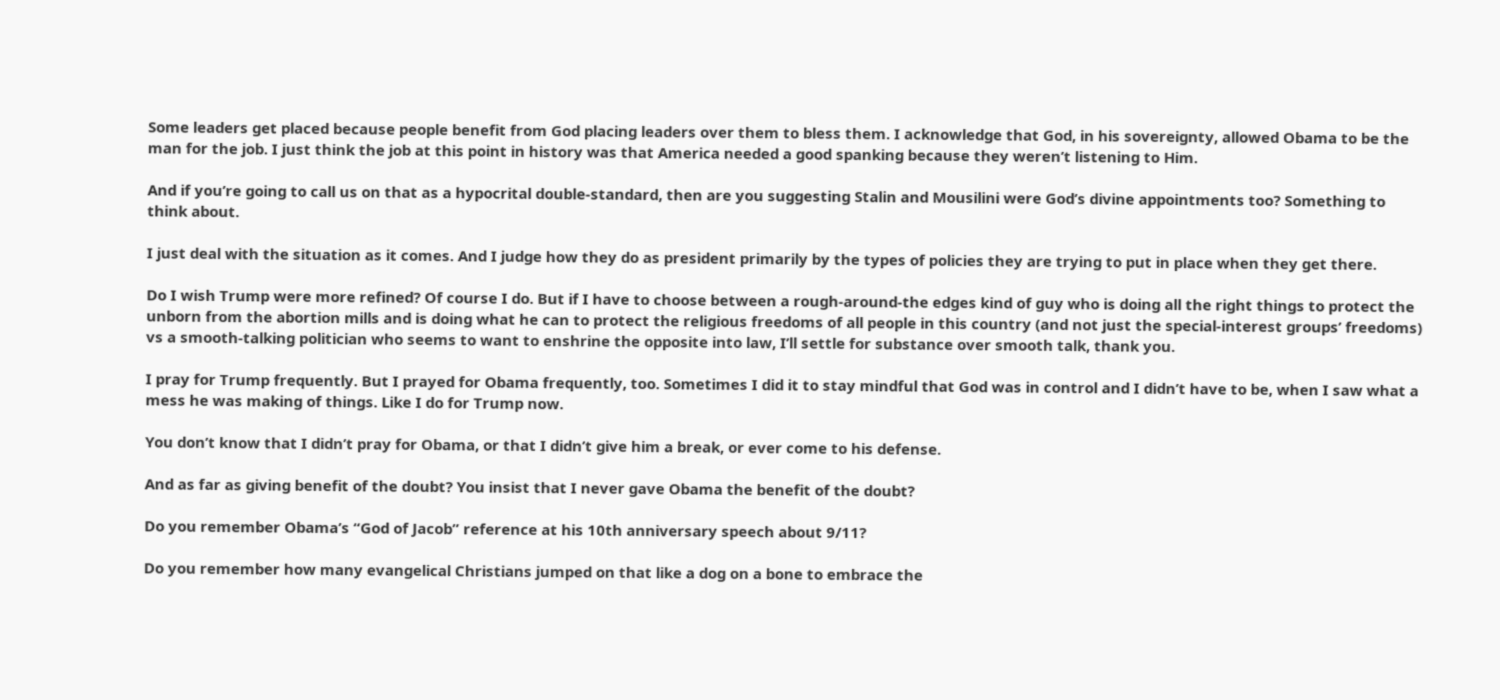Some leaders get placed because people benefit from God placing leaders over them to bless them. I acknowledge that God, in his sovereignty, allowed Obama to be the man for the job. I just think the job at this point in history was that America needed a good spanking because they weren’t listening to Him.

And if you’re going to call us on that as a hypocrital double-standard, then are you suggesting Stalin and Mousilini were God’s divine appointments too? Something to think about.

I just deal with the situation as it comes. And I judge how they do as president primarily by the types of policies they are trying to put in place when they get there.

Do I wish Trump were more refined? Of course I do. But if I have to choose between a rough-around-the edges kind of guy who is doing all the right things to protect the unborn from the abortion mills and is doing what he can to protect the religious freedoms of all people in this country (and not just the special-interest groups’ freedoms) vs a smooth-talking politician who seems to want to enshrine the opposite into law, I’ll settle for substance over smooth talk, thank you.

I pray for Trump frequently. But I prayed for Obama frequently, too. Sometimes I did it to stay mindful that God was in control and I didn’t have to be, when I saw what a mess he was making of things. Like I do for Trump now.

You don’t know that I didn’t pray for Obama, or that I didn’t give him a break, or ever come to his defense.

And as far as giving benefit of the doubt? You insist that I never gave Obama the benefit of the doubt?

Do you remember Obama’s “God of Jacob” reference at his 10th anniversary speech about 9/11?

Do you remember how many evangelical Christians jumped on that like a dog on a bone to embrace the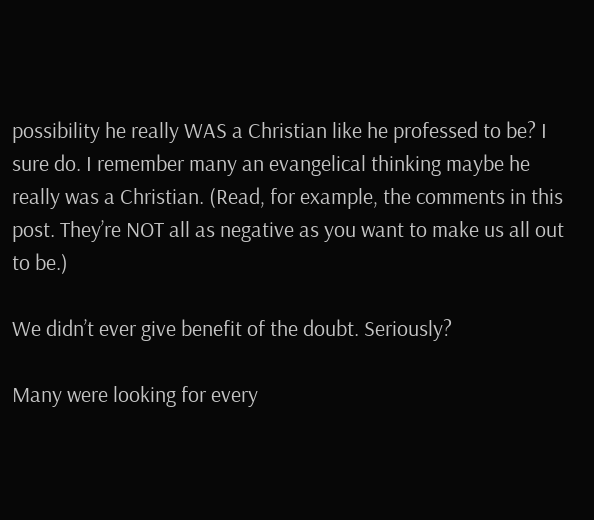possibility he really WAS a Christian like he professed to be? I sure do. I remember many an evangelical thinking maybe he really was a Christian. (Read, for example, the comments in this post. They’re NOT all as negative as you want to make us all out to be.)

We didn’t ever give benefit of the doubt. Seriously?

Many were looking for every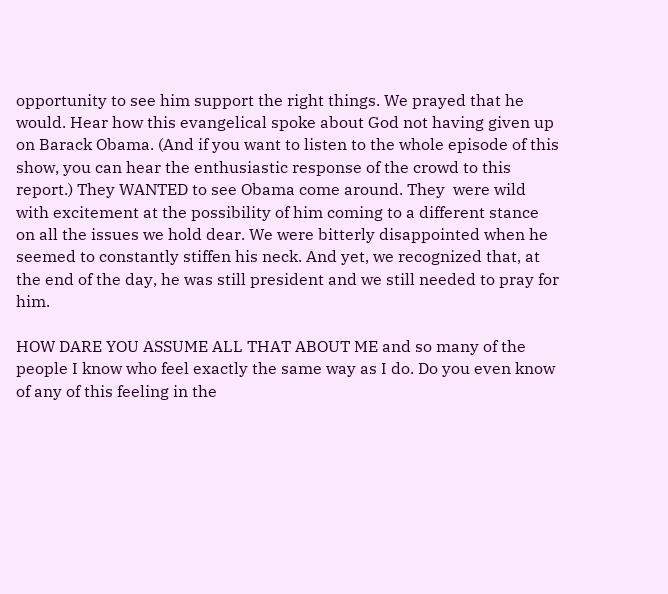opportunity to see him support the right things. We prayed that he would. Hear how this evangelical spoke about God not having given up on Barack Obama. (And if you want to listen to the whole episode of this show, you can hear the enthusiastic response of the crowd to this report.) They WANTED to see Obama come around. They  were wild with excitement at the possibility of him coming to a different stance on all the issues we hold dear. We were bitterly disappointed when he seemed to constantly stiffen his neck. And yet, we recognized that, at the end of the day, he was still president and we still needed to pray for him.

HOW DARE YOU ASSUME ALL THAT ABOUT ME and so many of the people I know who feel exactly the same way as I do. Do you even know of any of this feeling in the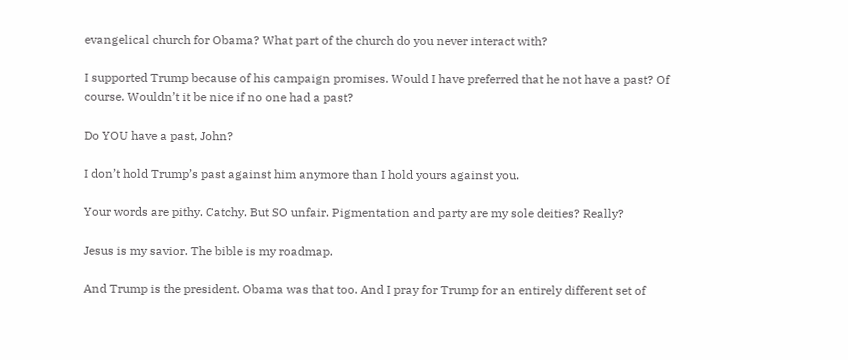evangelical church for Obama? What part of the church do you never interact with?

I supported Trump because of his campaign promises. Would I have preferred that he not have a past? Of course. Wouldn’t it be nice if no one had a past?

Do YOU have a past, John?

I don’t hold Trump’s past against him anymore than I hold yours against you.

Your words are pithy. Catchy. But SO unfair. Pigmentation and party are my sole deities? Really?

Jesus is my savior. The bible is my roadmap.

And Trump is the president. Obama was that too. And I pray for Trump for an entirely different set of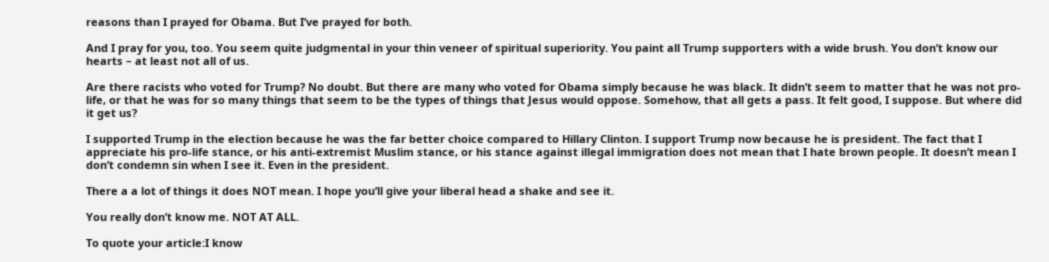reasons than I prayed for Obama. But I’ve prayed for both.

And I pray for you, too. You seem quite judgmental in your thin veneer of spiritual superiority. You paint all Trump supporters with a wide brush. You don’t know our hearts – at least not all of us.

Are there racists who voted for Trump? No doubt. But there are many who voted for Obama simply because he was black. It didn’t seem to matter that he was not pro-life, or that he was for so many things that seem to be the types of things that Jesus would oppose. Somehow, that all gets a pass. It felt good, I suppose. But where did it get us?

I supported Trump in the election because he was the far better choice compared to Hillary Clinton. I support Trump now because he is president. The fact that I appreciate his pro-life stance, or his anti-extremist Muslim stance, or his stance against illegal immigration does not mean that I hate brown people. It doesn’t mean I don’t condemn sin when I see it. Even in the president.

There a a lot of things it does NOT mean. I hope you’ll give your liberal head a shake and see it.

You really don’t know me. NOT AT ALL.

To quote your article:I know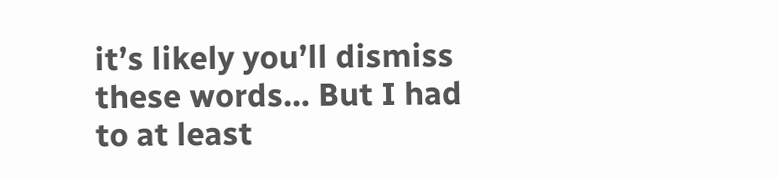it’s likely you’ll dismiss these words… But I had to at least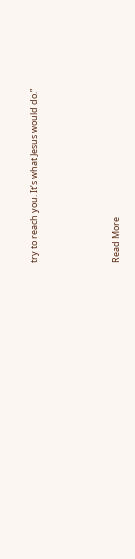try to reach you. It’s what Jesus would do.”





Read More